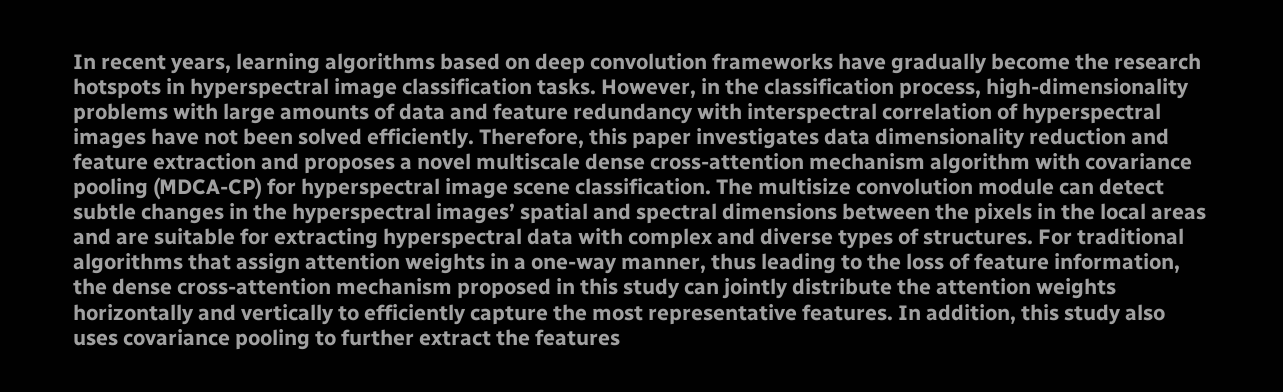In recent years, learning algorithms based on deep convolution frameworks have gradually become the research hotspots in hyperspectral image classification tasks. However, in the classification process, high-dimensionality problems with large amounts of data and feature redundancy with interspectral correlation of hyperspectral images have not been solved efficiently. Therefore, this paper investigates data dimensionality reduction and feature extraction and proposes a novel multiscale dense cross-attention mechanism algorithm with covariance pooling (MDCA-CP) for hyperspectral image scene classification. The multisize convolution module can detect subtle changes in the hyperspectral images’ spatial and spectral dimensions between the pixels in the local areas and are suitable for extracting hyperspectral data with complex and diverse types of structures. For traditional algorithms that assign attention weights in a one-way manner, thus leading to the loss of feature information, the dense cross-attention mechanism proposed in this study can jointly distribute the attention weights horizontally and vertically to efficiently capture the most representative features. In addition, this study also uses covariance pooling to further extract the features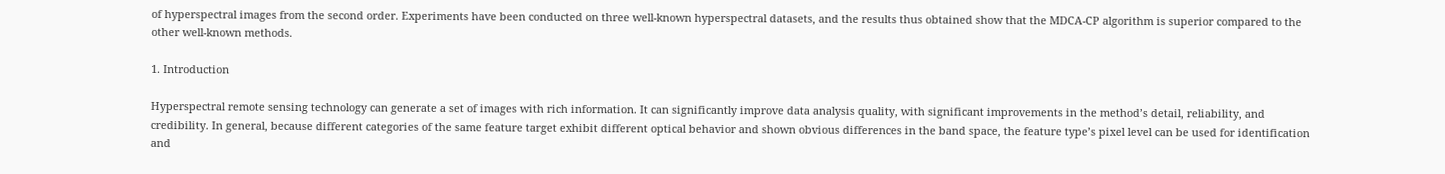of hyperspectral images from the second order. Experiments have been conducted on three well-known hyperspectral datasets, and the results thus obtained show that the MDCA-CP algorithm is superior compared to the other well-known methods.

1. Introduction

Hyperspectral remote sensing technology can generate a set of images with rich information. It can significantly improve data analysis quality, with significant improvements in the method’s detail, reliability, and credibility. In general, because different categories of the same feature target exhibit different optical behavior and shown obvious differences in the band space, the feature type’s pixel level can be used for identification and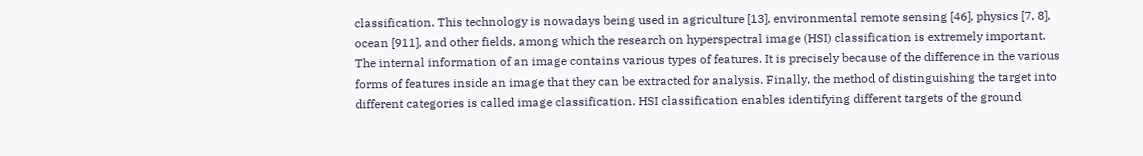classification. This technology is nowadays being used in agriculture [13], environmental remote sensing [46], physics [7, 8], ocean [911], and other fields, among which the research on hyperspectral image (HSI) classification is extremely important. The internal information of an image contains various types of features. It is precisely because of the difference in the various forms of features inside an image that they can be extracted for analysis. Finally, the method of distinguishing the target into different categories is called image classification. HSI classification enables identifying different targets of the ground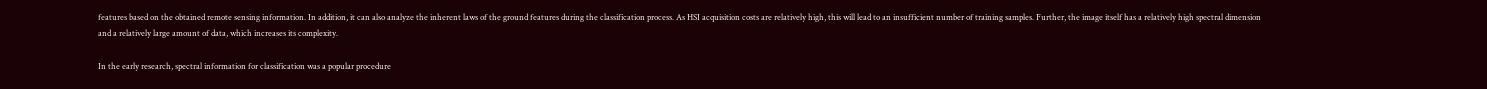features based on the obtained remote sensing information. In addition, it can also analyze the inherent laws of the ground features during the classification process. As HSI acquisition costs are relatively high, this will lead to an insufficient number of training samples. Further, the image itself has a relatively high spectral dimension and a relatively large amount of data, which increases its complexity.

In the early research, spectral information for classification was a popular procedure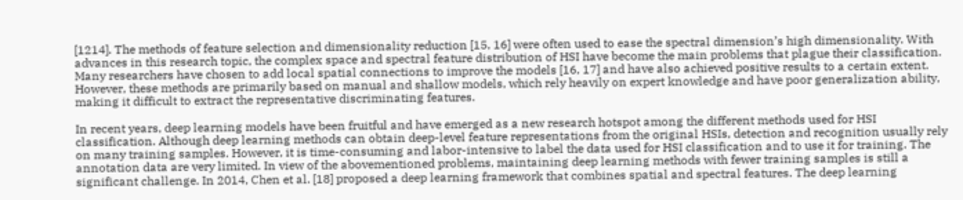[1214]. The methods of feature selection and dimensionality reduction [15, 16] were often used to ease the spectral dimension’s high dimensionality. With advances in this research topic, the complex space and spectral feature distribution of HSI have become the main problems that plague their classification. Many researchers have chosen to add local spatial connections to improve the models [16, 17] and have also achieved positive results to a certain extent. However, these methods are primarily based on manual and shallow models, which rely heavily on expert knowledge and have poor generalization ability, making it difficult to extract the representative discriminating features.

In recent years, deep learning models have been fruitful and have emerged as a new research hotspot among the different methods used for HSI classification. Although deep learning methods can obtain deep-level feature representations from the original HSIs, detection and recognition usually rely on many training samples. However, it is time-consuming and labor-intensive to label the data used for HSI classification and to use it for training. The annotation data are very limited. In view of the abovementioned problems, maintaining deep learning methods with fewer training samples is still a significant challenge. In 2014, Chen et al. [18] proposed a deep learning framework that combines spatial and spectral features. The deep learning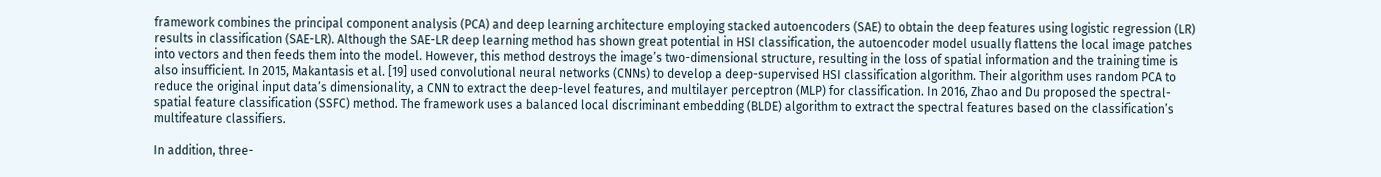framework combines the principal component analysis (PCA) and deep learning architecture employing stacked autoencoders (SAE) to obtain the deep features using logistic regression (LR) results in classification (SAE-LR). Although the SAE-LR deep learning method has shown great potential in HSI classification, the autoencoder model usually flattens the local image patches into vectors and then feeds them into the model. However, this method destroys the image’s two-dimensional structure, resulting in the loss of spatial information and the training time is also insufficient. In 2015, Makantasis et al. [19] used convolutional neural networks (CNNs) to develop a deep-supervised HSI classification algorithm. Their algorithm uses random PCA to reduce the original input data’s dimensionality, a CNN to extract the deep-level features, and multilayer perceptron (MLP) for classification. In 2016, Zhao and Du proposed the spectral-spatial feature classification (SSFC) method. The framework uses a balanced local discriminant embedding (BLDE) algorithm to extract the spectral features based on the classification’s multifeature classifiers.

In addition, three-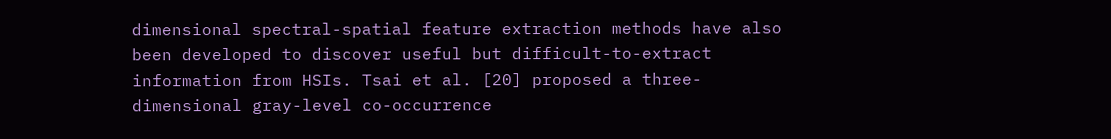dimensional spectral-spatial feature extraction methods have also been developed to discover useful but difficult-to-extract information from HSIs. Tsai et al. [20] proposed a three-dimensional gray-level co-occurrence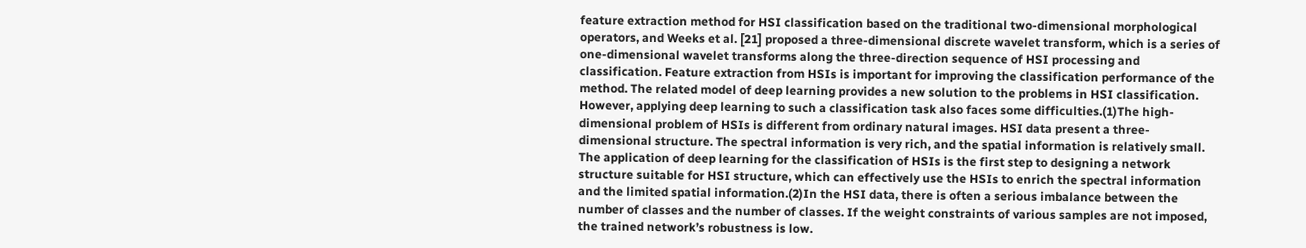feature extraction method for HSI classification based on the traditional two-dimensional morphological operators, and Weeks et al. [21] proposed a three-dimensional discrete wavelet transform, which is a series of one-dimensional wavelet transforms along the three-direction sequence of HSI processing and classification. Feature extraction from HSIs is important for improving the classification performance of the method. The related model of deep learning provides a new solution to the problems in HSI classification. However, applying deep learning to such a classification task also faces some difficulties.(1)The high-dimensional problem of HSIs is different from ordinary natural images. HSI data present a three-dimensional structure. The spectral information is very rich, and the spatial information is relatively small. The application of deep learning for the classification of HSIs is the first step to designing a network structure suitable for HSI structure, which can effectively use the HSIs to enrich the spectral information and the limited spatial information.(2)In the HSI data, there is often a serious imbalance between the number of classes and the number of classes. If the weight constraints of various samples are not imposed, the trained network’s robustness is low.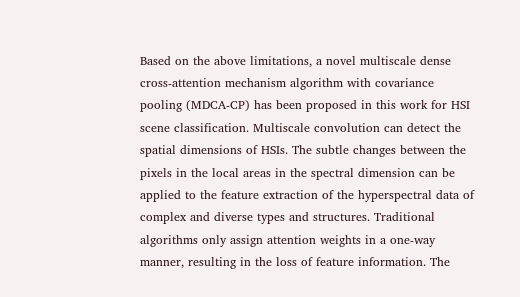Based on the above limitations, a novel multiscale dense cross-attention mechanism algorithm with covariance pooling (MDCA-CP) has been proposed in this work for HSI scene classification. Multiscale convolution can detect the spatial dimensions of HSIs. The subtle changes between the pixels in the local areas in the spectral dimension can be applied to the feature extraction of the hyperspectral data of complex and diverse types and structures. Traditional algorithms only assign attention weights in a one-way manner, resulting in the loss of feature information. The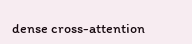dense cross-attention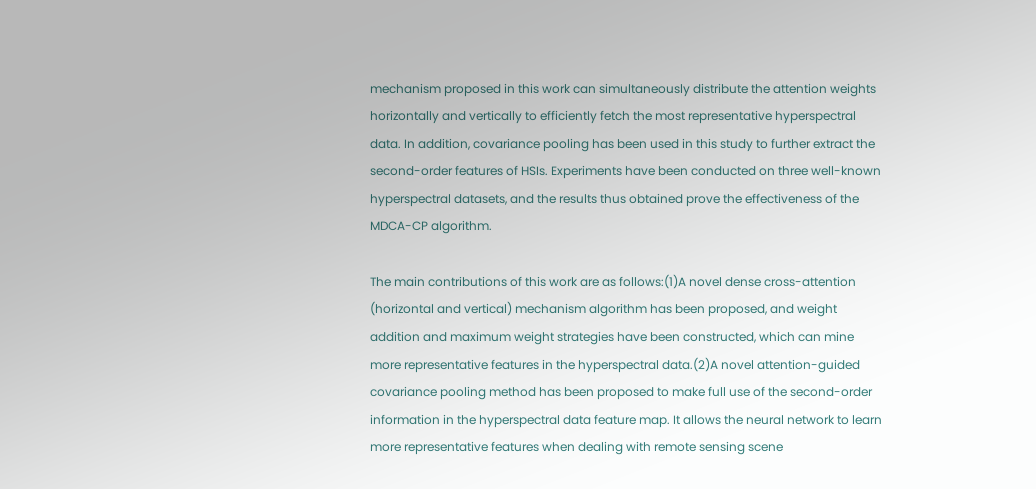mechanism proposed in this work can simultaneously distribute the attention weights horizontally and vertically to efficiently fetch the most representative hyperspectral data. In addition, covariance pooling has been used in this study to further extract the second-order features of HSIs. Experiments have been conducted on three well-known hyperspectral datasets, and the results thus obtained prove the effectiveness of the MDCA-CP algorithm.

The main contributions of this work are as follows:(1)A novel dense cross-attention (horizontal and vertical) mechanism algorithm has been proposed, and weight addition and maximum weight strategies have been constructed, which can mine more representative features in the hyperspectral data.(2)A novel attention-guided covariance pooling method has been proposed to make full use of the second-order information in the hyperspectral data feature map. It allows the neural network to learn more representative features when dealing with remote sensing scene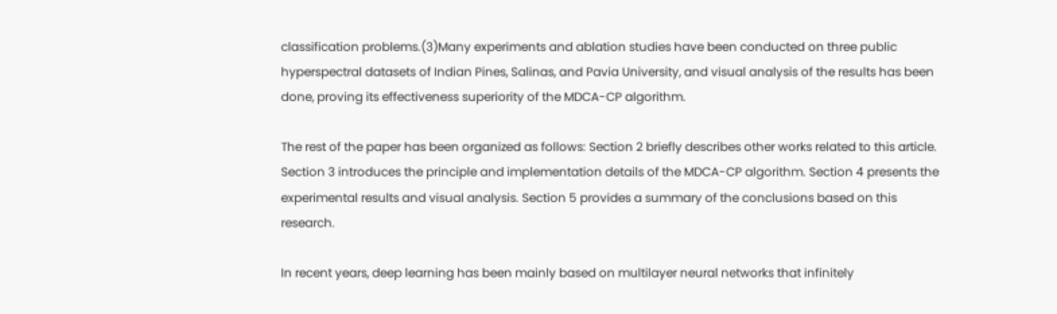classification problems.(3)Many experiments and ablation studies have been conducted on three public hyperspectral datasets of Indian Pines, Salinas, and Pavia University, and visual analysis of the results has been done, proving its effectiveness superiority of the MDCA-CP algorithm.

The rest of the paper has been organized as follows: Section 2 briefly describes other works related to this article. Section 3 introduces the principle and implementation details of the MDCA-CP algorithm. Section 4 presents the experimental results and visual analysis. Section 5 provides a summary of the conclusions based on this research.

In recent years, deep learning has been mainly based on multilayer neural networks that infinitely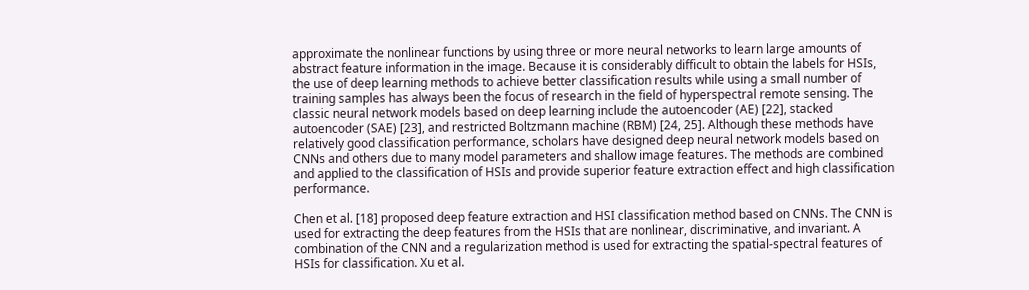approximate the nonlinear functions by using three or more neural networks to learn large amounts of abstract feature information in the image. Because it is considerably difficult to obtain the labels for HSIs, the use of deep learning methods to achieve better classification results while using a small number of training samples has always been the focus of research in the field of hyperspectral remote sensing. The classic neural network models based on deep learning include the autoencoder (AE) [22], stacked autoencoder (SAE) [23], and restricted Boltzmann machine (RBM) [24, 25]. Although these methods have relatively good classification performance, scholars have designed deep neural network models based on CNNs and others due to many model parameters and shallow image features. The methods are combined and applied to the classification of HSIs and provide superior feature extraction effect and high classification performance.

Chen et al. [18] proposed deep feature extraction and HSI classification method based on CNNs. The CNN is used for extracting the deep features from the HSIs that are nonlinear, discriminative, and invariant. A combination of the CNN and a regularization method is used for extracting the spatial-spectral features of HSIs for classification. Xu et al.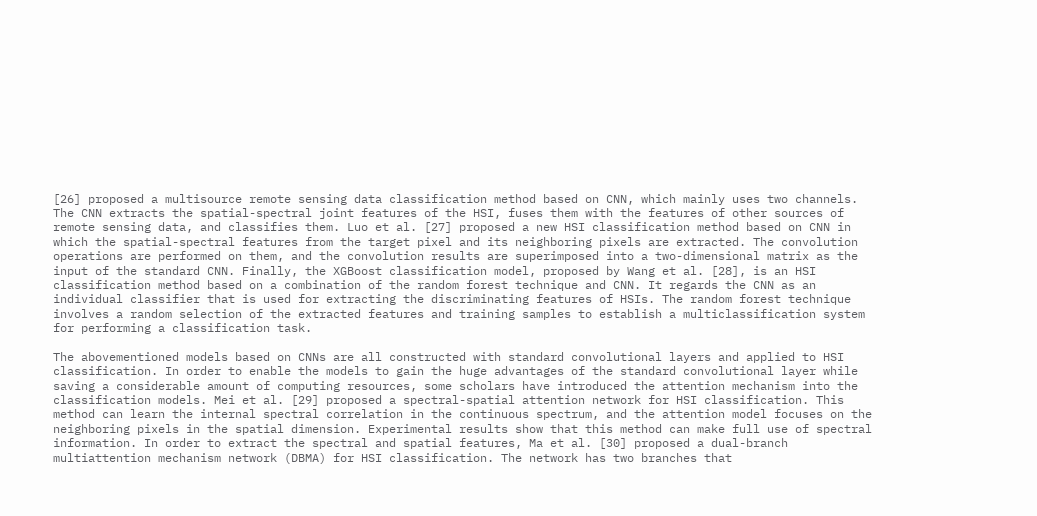[26] proposed a multisource remote sensing data classification method based on CNN, which mainly uses two channels. The CNN extracts the spatial-spectral joint features of the HSI, fuses them with the features of other sources of remote sensing data, and classifies them. Luo et al. [27] proposed a new HSI classification method based on CNN in which the spatial-spectral features from the target pixel and its neighboring pixels are extracted. The convolution operations are performed on them, and the convolution results are superimposed into a two-dimensional matrix as the input of the standard CNN. Finally, the XGBoost classification model, proposed by Wang et al. [28], is an HSI classification method based on a combination of the random forest technique and CNN. It regards the CNN as an individual classifier that is used for extracting the discriminating features of HSIs. The random forest technique involves a random selection of the extracted features and training samples to establish a multiclassification system for performing a classification task.

The abovementioned models based on CNNs are all constructed with standard convolutional layers and applied to HSI classification. In order to enable the models to gain the huge advantages of the standard convolutional layer while saving a considerable amount of computing resources, some scholars have introduced the attention mechanism into the classification models. Mei et al. [29] proposed a spectral-spatial attention network for HSI classification. This method can learn the internal spectral correlation in the continuous spectrum, and the attention model focuses on the neighboring pixels in the spatial dimension. Experimental results show that this method can make full use of spectral information. In order to extract the spectral and spatial features, Ma et al. [30] proposed a dual-branch multiattention mechanism network (DBMA) for HSI classification. The network has two branches that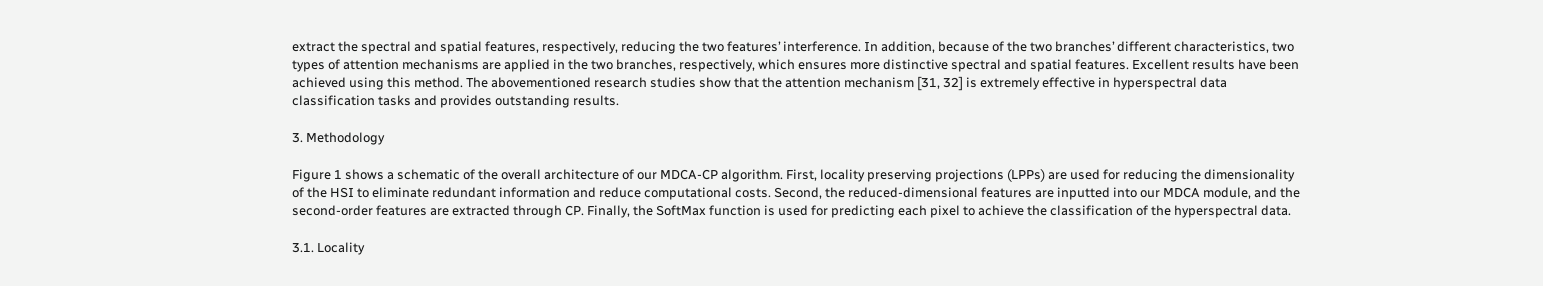extract the spectral and spatial features, respectively, reducing the two features’ interference. In addition, because of the two branches’ different characteristics, two types of attention mechanisms are applied in the two branches, respectively, which ensures more distinctive spectral and spatial features. Excellent results have been achieved using this method. The abovementioned research studies show that the attention mechanism [31, 32] is extremely effective in hyperspectral data classification tasks and provides outstanding results.

3. Methodology

Figure 1 shows a schematic of the overall architecture of our MDCA-CP algorithm. First, locality preserving projections (LPPs) are used for reducing the dimensionality of the HSI to eliminate redundant information and reduce computational costs. Second, the reduced-dimensional features are inputted into our MDCA module, and the second-order features are extracted through CP. Finally, the SoftMax function is used for predicting each pixel to achieve the classification of the hyperspectral data.

3.1. Locality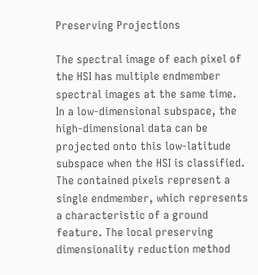Preserving Projections

The spectral image of each pixel of the HSI has multiple endmember spectral images at the same time. In a low-dimensional subspace, the high-dimensional data can be projected onto this low-latitude subspace when the HSI is classified. The contained pixels represent a single endmember, which represents a characteristic of a ground feature. The local preserving dimensionality reduction method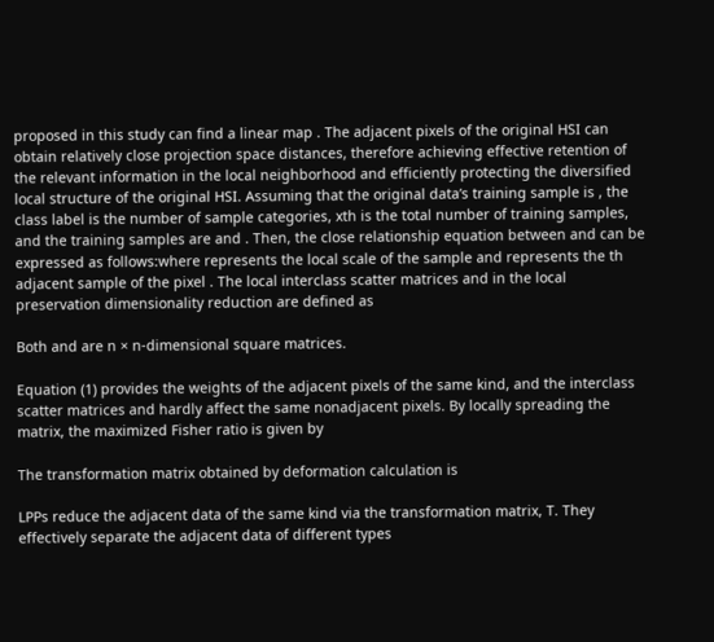proposed in this study can find a linear map . The adjacent pixels of the original HSI can obtain relatively close projection space distances, therefore achieving effective retention of the relevant information in the local neighborhood and efficiently protecting the diversified local structure of the original HSI. Assuming that the original data’s training sample is , the class label is the number of sample categories, xth is the total number of training samples, and the training samples are and . Then, the close relationship equation between and can be expressed as follows:where represents the local scale of the sample and represents the th adjacent sample of the pixel . The local interclass scatter matrices and in the local preservation dimensionality reduction are defined as

Both and are n × n-dimensional square matrices.

Equation (1) provides the weights of the adjacent pixels of the same kind, and the interclass scatter matrices and hardly affect the same nonadjacent pixels. By locally spreading the matrix, the maximized Fisher ratio is given by

The transformation matrix obtained by deformation calculation is

LPPs reduce the adjacent data of the same kind via the transformation matrix, T. They effectively separate the adjacent data of different types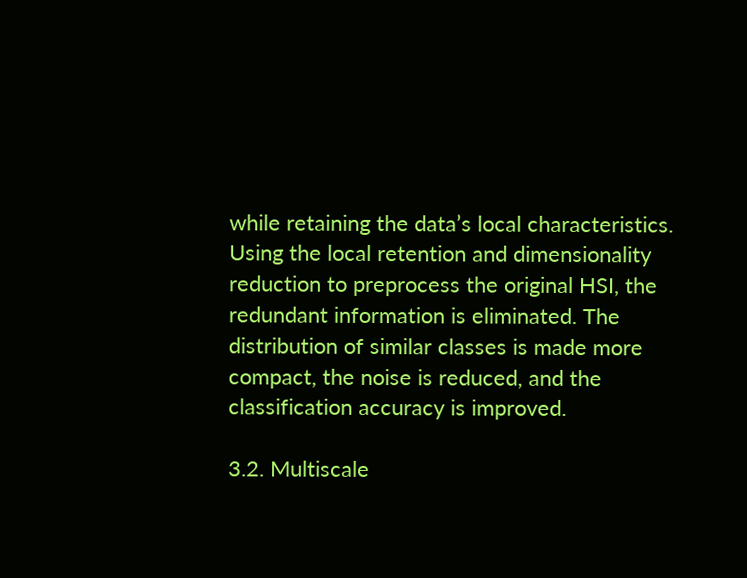while retaining the data’s local characteristics. Using the local retention and dimensionality reduction to preprocess the original HSI, the redundant information is eliminated. The distribution of similar classes is made more compact, the noise is reduced, and the classification accuracy is improved.

3.2. Multiscale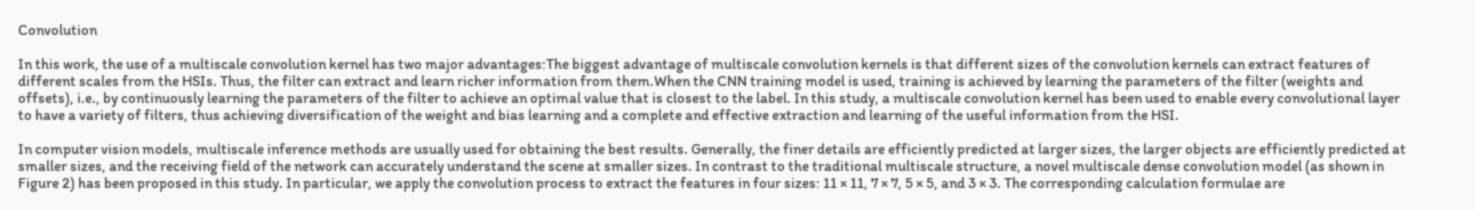Convolution

In this work, the use of a multiscale convolution kernel has two major advantages:The biggest advantage of multiscale convolution kernels is that different sizes of the convolution kernels can extract features of different scales from the HSIs. Thus, the filter can extract and learn richer information from them.When the CNN training model is used, training is achieved by learning the parameters of the filter (weights and offsets), i.e., by continuously learning the parameters of the filter to achieve an optimal value that is closest to the label. In this study, a multiscale convolution kernel has been used to enable every convolutional layer to have a variety of filters, thus achieving diversification of the weight and bias learning and a complete and effective extraction and learning of the useful information from the HSI.

In computer vision models, multiscale inference methods are usually used for obtaining the best results. Generally, the finer details are efficiently predicted at larger sizes, the larger objects are efficiently predicted at smaller sizes, and the receiving field of the network can accurately understand the scene at smaller sizes. In contrast to the traditional multiscale structure, a novel multiscale dense convolution model (as shown in Figure 2) has been proposed in this study. In particular, we apply the convolution process to extract the features in four sizes: 11 × 11, 7 × 7, 5 × 5, and 3 × 3. The corresponding calculation formulae are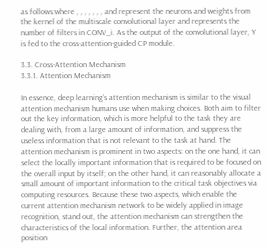as follows:where , , , , , , , and represent the neurons and weights from the kernel of the multiscale convolutional layer and represents the number of filters in CONV_i. As the output of the convolutional layer, Y is fed to the cross-attention-guided CP module.

3.3. Cross-Attention Mechanism
3.3.1. Attention Mechanism

In essence, deep learning’s attention mechanism is similar to the visual attention mechanism humans use when making choices. Both aim to filter out the key information, which is more helpful to the task they are dealing with, from a large amount of information, and suppress the useless information that is not relevant to the task at hand. The attention mechanism is prominent in two aspects: on the one hand, it can select the locally important information that is required to be focused on the overall input by itself; on the other hand, it can reasonably allocate a small amount of important information to the critical task objectives via computing resources. Because these two aspects, which enable the current attention mechanism network to be widely applied in image recognition, stand out, the attention mechanism can strengthen the characteristics of the local information. Further, the attention area position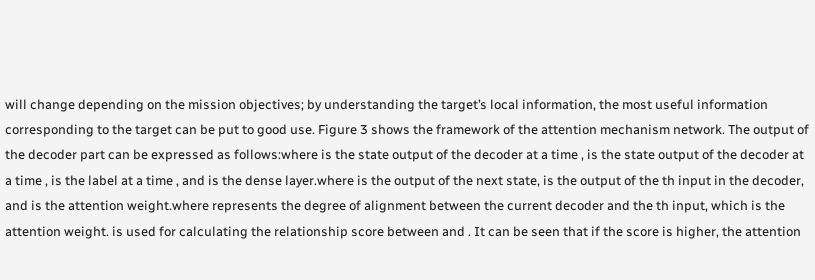will change depending on the mission objectives; by understanding the target’s local information, the most useful information corresponding to the target can be put to good use. Figure 3 shows the framework of the attention mechanism network. The output of the decoder part can be expressed as follows:where is the state output of the decoder at a time , is the state output of the decoder at a time , is the label at a time , and is the dense layer.where is the output of the next state, is the output of the th input in the decoder, and is the attention weight.where represents the degree of alignment between the current decoder and the th input, which is the attention weight. is used for calculating the relationship score between and . It can be seen that if the score is higher, the attention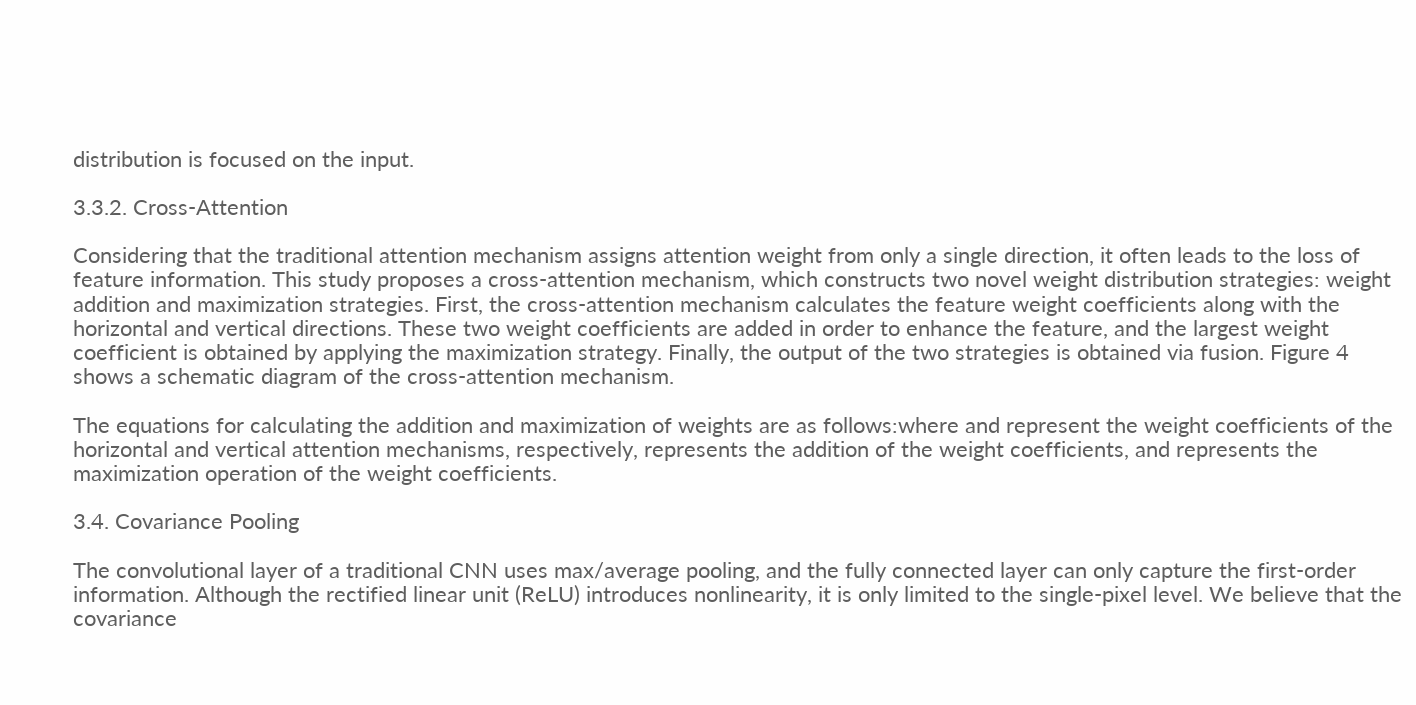distribution is focused on the input.

3.3.2. Cross-Attention

Considering that the traditional attention mechanism assigns attention weight from only a single direction, it often leads to the loss of feature information. This study proposes a cross-attention mechanism, which constructs two novel weight distribution strategies: weight addition and maximization strategies. First, the cross-attention mechanism calculates the feature weight coefficients along with the horizontal and vertical directions. These two weight coefficients are added in order to enhance the feature, and the largest weight coefficient is obtained by applying the maximization strategy. Finally, the output of the two strategies is obtained via fusion. Figure 4 shows a schematic diagram of the cross-attention mechanism.

The equations for calculating the addition and maximization of weights are as follows:where and represent the weight coefficients of the horizontal and vertical attention mechanisms, respectively, represents the addition of the weight coefficients, and represents the maximization operation of the weight coefficients.

3.4. Covariance Pooling

The convolutional layer of a traditional CNN uses max/average pooling, and the fully connected layer can only capture the first-order information. Although the rectified linear unit (ReLU) introduces nonlinearity, it is only limited to the single-pixel level. We believe that the covariance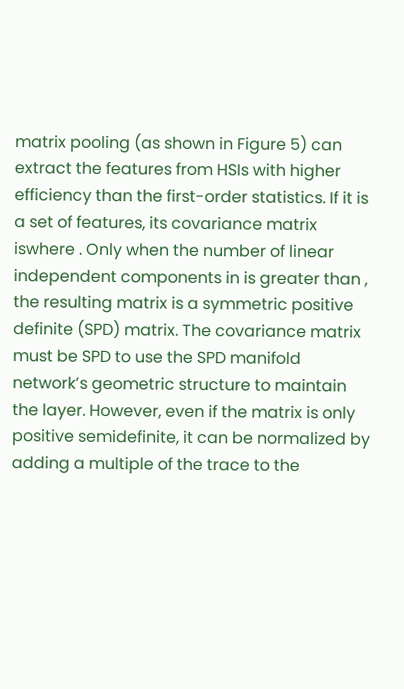matrix pooling (as shown in Figure 5) can extract the features from HSIs with higher efficiency than the first-order statistics. If it is a set of features, its covariance matrix iswhere . Only when the number of linear independent components in is greater than , the resulting matrix is a symmetric positive definite (SPD) matrix. The covariance matrix must be SPD to use the SPD manifold network’s geometric structure to maintain the layer. However, even if the matrix is only positive semidefinite, it can be normalized by adding a multiple of the trace to the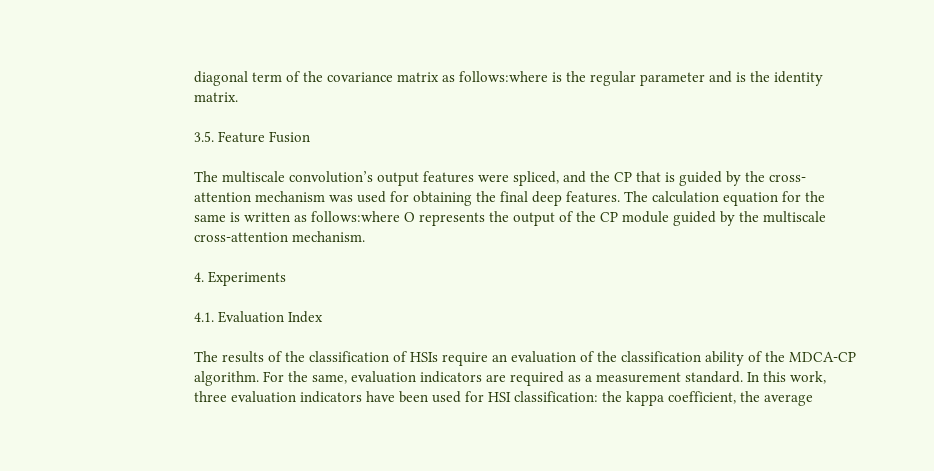diagonal term of the covariance matrix as follows:where is the regular parameter and is the identity matrix.

3.5. Feature Fusion

The multiscale convolution’s output features were spliced, and the CP that is guided by the cross-attention mechanism was used for obtaining the final deep features. The calculation equation for the same is written as follows:where O represents the output of the CP module guided by the multiscale cross-attention mechanism.

4. Experiments

4.1. Evaluation Index

The results of the classification of HSIs require an evaluation of the classification ability of the MDCA-CP algorithm. For the same, evaluation indicators are required as a measurement standard. In this work, three evaluation indicators have been used for HSI classification: the kappa coefficient, the average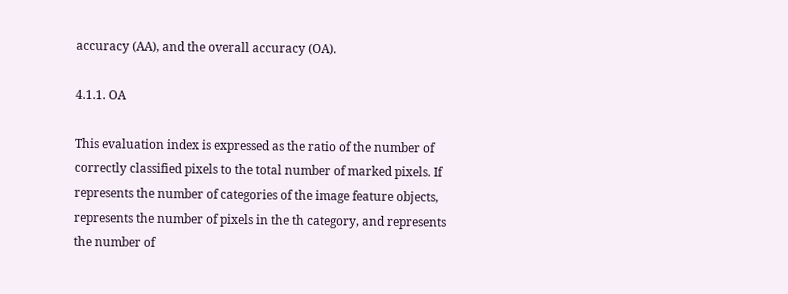accuracy (AA), and the overall accuracy (OA).

4.1.1. OA

This evaluation index is expressed as the ratio of the number of correctly classified pixels to the total number of marked pixels. If represents the number of categories of the image feature objects, represents the number of pixels in the th category, and represents the number of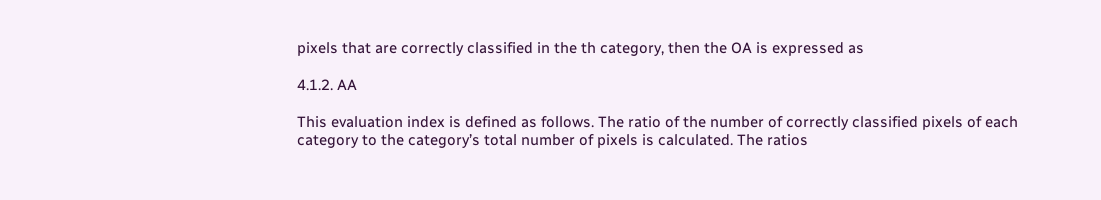pixels that are correctly classified in the th category, then the OA is expressed as

4.1.2. AA

This evaluation index is defined as follows. The ratio of the number of correctly classified pixels of each category to the category’s total number of pixels is calculated. The ratios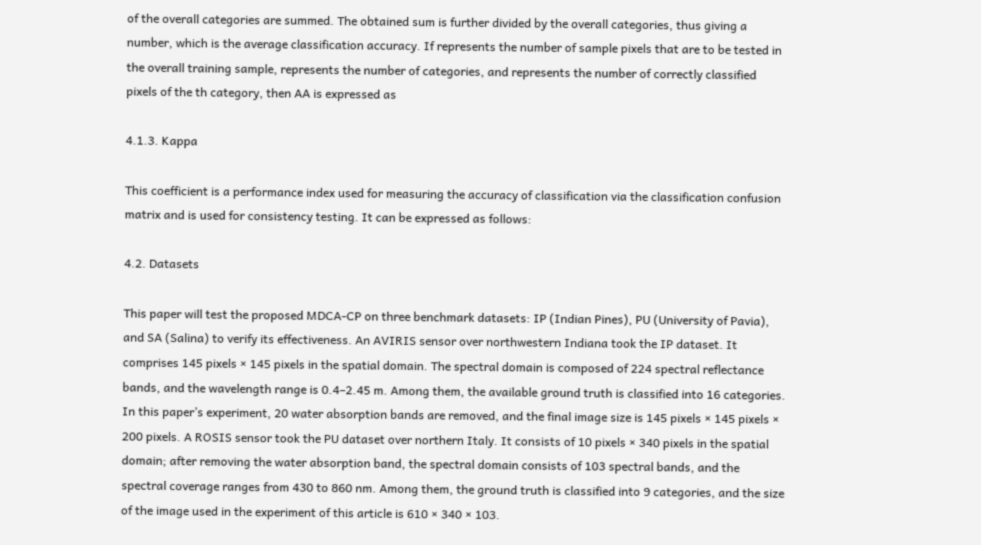of the overall categories are summed. The obtained sum is further divided by the overall categories, thus giving a number, which is the average classification accuracy. If represents the number of sample pixels that are to be tested in the overall training sample, represents the number of categories, and represents the number of correctly classified pixels of the th category, then AA is expressed as

4.1.3. Kappa

This coefficient is a performance index used for measuring the accuracy of classification via the classification confusion matrix and is used for consistency testing. It can be expressed as follows:

4.2. Datasets

This paper will test the proposed MDCA-CP on three benchmark datasets: IP (Indian Pines), PU (University of Pavia), and SA (Salina) to verify its effectiveness. An AVIRIS sensor over northwestern Indiana took the IP dataset. It comprises 145 pixels × 145 pixels in the spatial domain. The spectral domain is composed of 224 spectral reflectance bands, and the wavelength range is 0.4–2.45 m. Among them, the available ground truth is classified into 16 categories. In this paper’s experiment, 20 water absorption bands are removed, and the final image size is 145 pixels × 145 pixels × 200 pixels. A ROSIS sensor took the PU dataset over northern Italy. It consists of 10 pixels × 340 pixels in the spatial domain; after removing the water absorption band, the spectral domain consists of 103 spectral bands, and the spectral coverage ranges from 430 to 860 nm. Among them, the ground truth is classified into 9 categories, and the size of the image used in the experiment of this article is 610 × 340 × 103.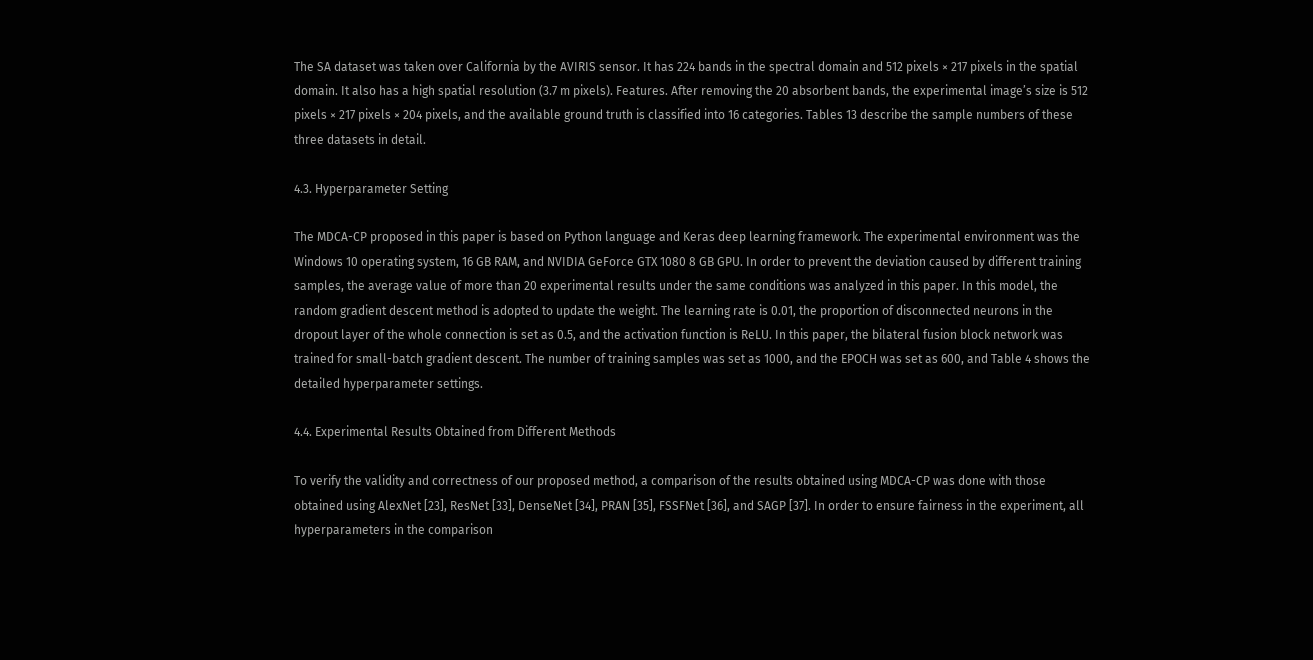The SA dataset was taken over California by the AVIRIS sensor. It has 224 bands in the spectral domain and 512 pixels × 217 pixels in the spatial domain. It also has a high spatial resolution (3.7 m pixels). Features. After removing the 20 absorbent bands, the experimental image’s size is 512 pixels × 217 pixels × 204 pixels, and the available ground truth is classified into 16 categories. Tables 13 describe the sample numbers of these three datasets in detail.

4.3. Hyperparameter Setting

The MDCA-CP proposed in this paper is based on Python language and Keras deep learning framework. The experimental environment was the Windows 10 operating system, 16 GB RAM, and NVIDIA GeForce GTX 1080 8 GB GPU. In order to prevent the deviation caused by different training samples, the average value of more than 20 experimental results under the same conditions was analyzed in this paper. In this model, the random gradient descent method is adopted to update the weight. The learning rate is 0.01, the proportion of disconnected neurons in the dropout layer of the whole connection is set as 0.5, and the activation function is ReLU. In this paper, the bilateral fusion block network was trained for small-batch gradient descent. The number of training samples was set as 1000, and the EPOCH was set as 600, and Table 4 shows the detailed hyperparameter settings.

4.4. Experimental Results Obtained from Different Methods

To verify the validity and correctness of our proposed method, a comparison of the results obtained using MDCA-CP was done with those obtained using AlexNet [23], ResNet [33], DenseNet [34], PRAN [35], FSSFNet [36], and SAGP [37]. In order to ensure fairness in the experiment, all hyperparameters in the comparison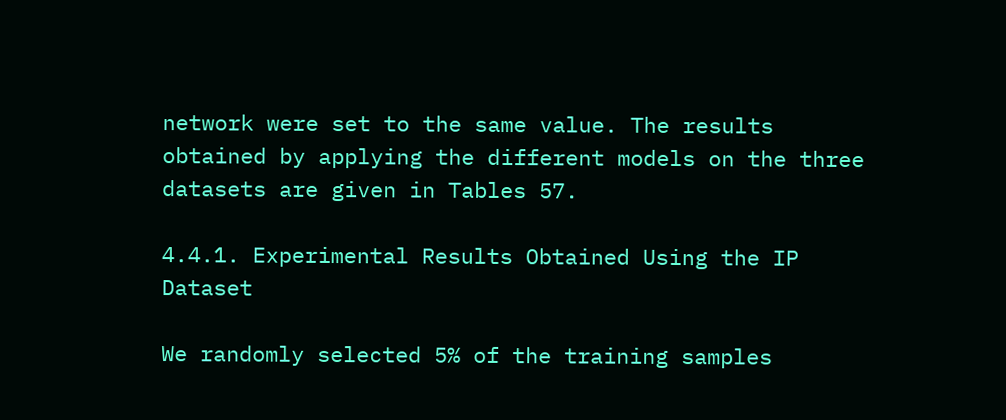network were set to the same value. The results obtained by applying the different models on the three datasets are given in Tables 57.

4.4.1. Experimental Results Obtained Using the IP Dataset

We randomly selected 5% of the training samples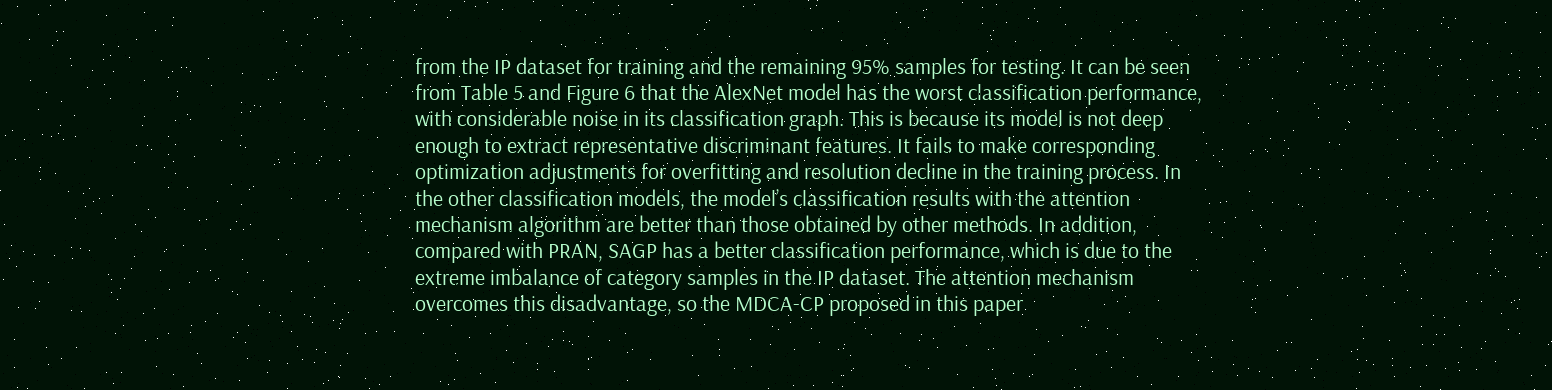from the IP dataset for training and the remaining 95% samples for testing. It can be seen from Table 5 and Figure 6 that the AlexNet model has the worst classification performance, with considerable noise in its classification graph. This is because its model is not deep enough to extract representative discriminant features. It fails to make corresponding optimization adjustments for overfitting and resolution decline in the training process. In the other classification models, the model’s classification results with the attention mechanism algorithm are better than those obtained by other methods. In addition, compared with PRAN, SAGP has a better classification performance, which is due to the extreme imbalance of category samples in the IP dataset. The attention mechanism overcomes this disadvantage, so the MDCA-CP proposed in this paper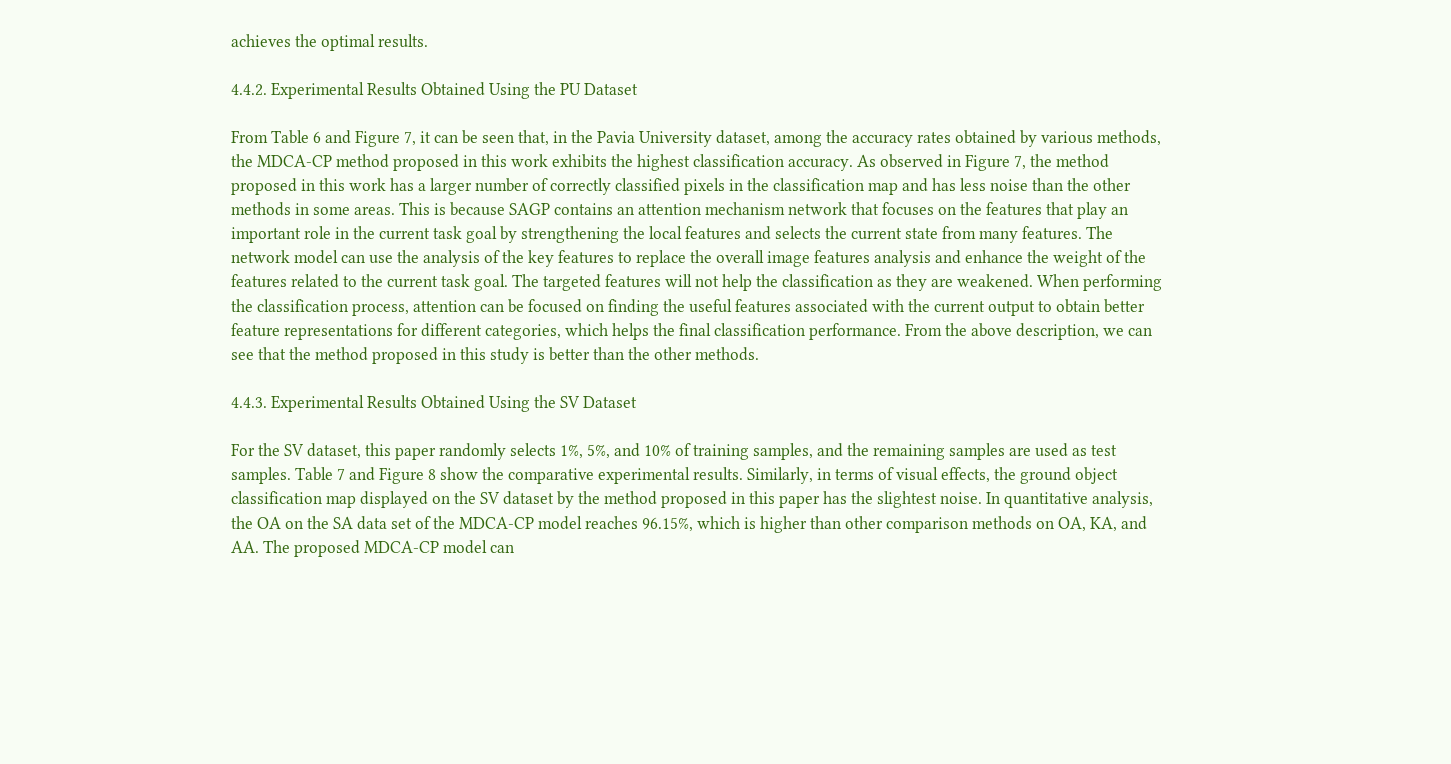achieves the optimal results.

4.4.2. Experimental Results Obtained Using the PU Dataset

From Table 6 and Figure 7, it can be seen that, in the Pavia University dataset, among the accuracy rates obtained by various methods, the MDCA-CP method proposed in this work exhibits the highest classification accuracy. As observed in Figure 7, the method proposed in this work has a larger number of correctly classified pixels in the classification map and has less noise than the other methods in some areas. This is because SAGP contains an attention mechanism network that focuses on the features that play an important role in the current task goal by strengthening the local features and selects the current state from many features. The network model can use the analysis of the key features to replace the overall image features analysis and enhance the weight of the features related to the current task goal. The targeted features will not help the classification as they are weakened. When performing the classification process, attention can be focused on finding the useful features associated with the current output to obtain better feature representations for different categories, which helps the final classification performance. From the above description, we can see that the method proposed in this study is better than the other methods.

4.4.3. Experimental Results Obtained Using the SV Dataset

For the SV dataset, this paper randomly selects 1%, 5%, and 10% of training samples, and the remaining samples are used as test samples. Table 7 and Figure 8 show the comparative experimental results. Similarly, in terms of visual effects, the ground object classification map displayed on the SV dataset by the method proposed in this paper has the slightest noise. In quantitative analysis, the OA on the SA data set of the MDCA-CP model reaches 96.15%, which is higher than other comparison methods on OA, KA, and AA. The proposed MDCA-CP model can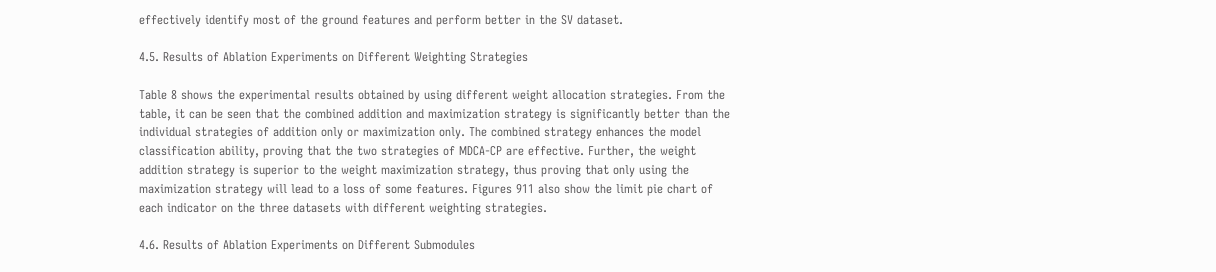effectively identify most of the ground features and perform better in the SV dataset.

4.5. Results of Ablation Experiments on Different Weighting Strategies

Table 8 shows the experimental results obtained by using different weight allocation strategies. From the table, it can be seen that the combined addition and maximization strategy is significantly better than the individual strategies of addition only or maximization only. The combined strategy enhances the model classification ability, proving that the two strategies of MDCA-CP are effective. Further, the weight addition strategy is superior to the weight maximization strategy, thus proving that only using the maximization strategy will lead to a loss of some features. Figures 911 also show the limit pie chart of each indicator on the three datasets with different weighting strategies.

4.6. Results of Ablation Experiments on Different Submodules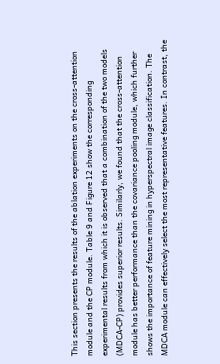This section presents the results of the ablation experiments on the cross-attention module and the CP module. Table 9 and Figure 12 show the corresponding experimental results from which it is observed that a combination of the two models (MDCA-CP) provides superior results. Similarly, we found that the cross-attention module has better performance than the covariance pooling module, which further shows the importance of feature mining in hyperspectral image classification. The MDCA module can effectively select the most representative features. In contrast, the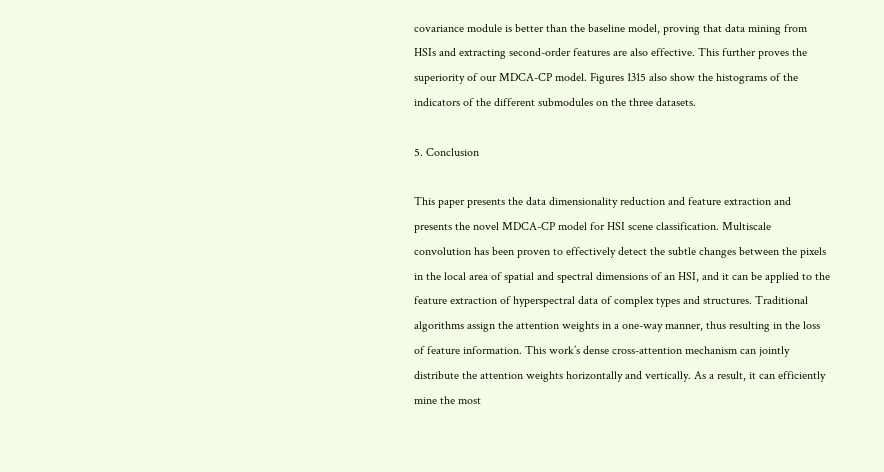covariance module is better than the baseline model, proving that data mining from HSIs and extracting second-order features are also effective. This further proves the superiority of our MDCA-CP model. Figures 1315 also show the histograms of the indicators of the different submodules on the three datasets.

5. Conclusion

This paper presents the data dimensionality reduction and feature extraction and presents the novel MDCA-CP model for HSI scene classification. Multiscale convolution has been proven to effectively detect the subtle changes between the pixels in the local area of spatial and spectral dimensions of an HSI, and it can be applied to the feature extraction of hyperspectral data of complex types and structures. Traditional algorithms assign the attention weights in a one-way manner, thus resulting in the loss of feature information. This work’s dense cross-attention mechanism can jointly distribute the attention weights horizontally and vertically. As a result, it can efficiently mine the most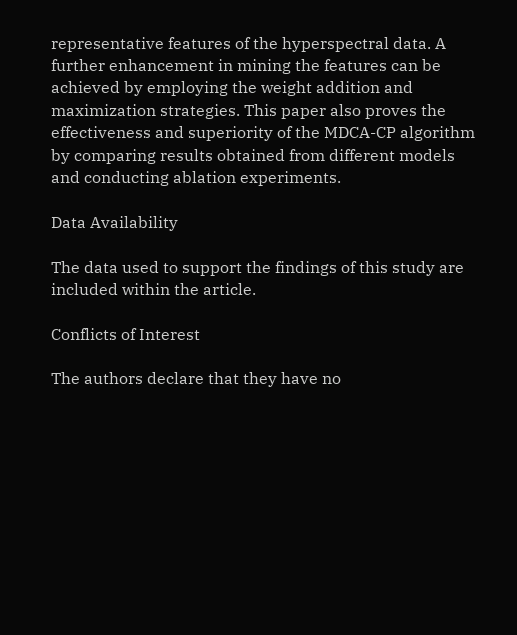representative features of the hyperspectral data. A further enhancement in mining the features can be achieved by employing the weight addition and maximization strategies. This paper also proves the effectiveness and superiority of the MDCA-CP algorithm by comparing results obtained from different models and conducting ablation experiments.

Data Availability

The data used to support the findings of this study are included within the article.

Conflicts of Interest

The authors declare that they have no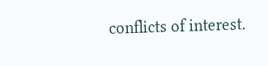conflicts of interest.